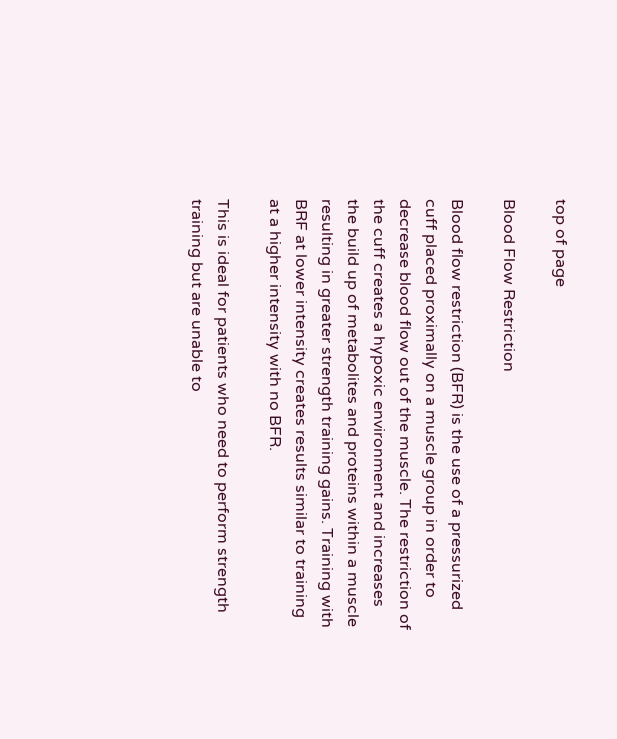top of page

Blood Flow Restriction

Blood flow restriction (BFR) is the use of a pressurized cuff placed proximally on a muscle group in order to decrease blood flow out of the muscle. The restriction of the cuff creates a hypoxic environment and increases the build up of metabolites and proteins within a muscle resulting in greater strength training gains. Training with BRF at lower intensity creates results similar to training at a higher intensity with no BFR.

This is ideal for patients who need to perform strength training but are unable to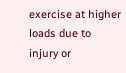exercise at higher loads due to injury or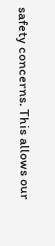safety concerns. This allows our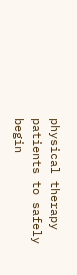physical therapy patients to safely begin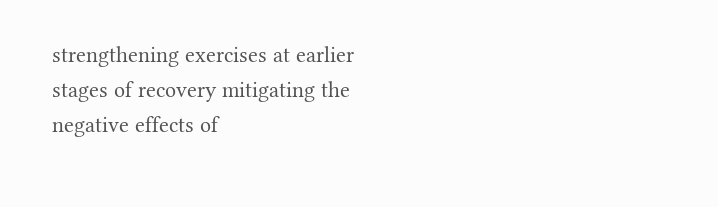strengthening exercises at earlier stages of recovery mitigating the negative effects of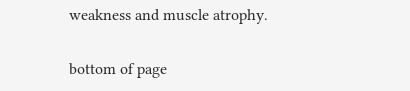weakness and muscle atrophy.

bottom of page